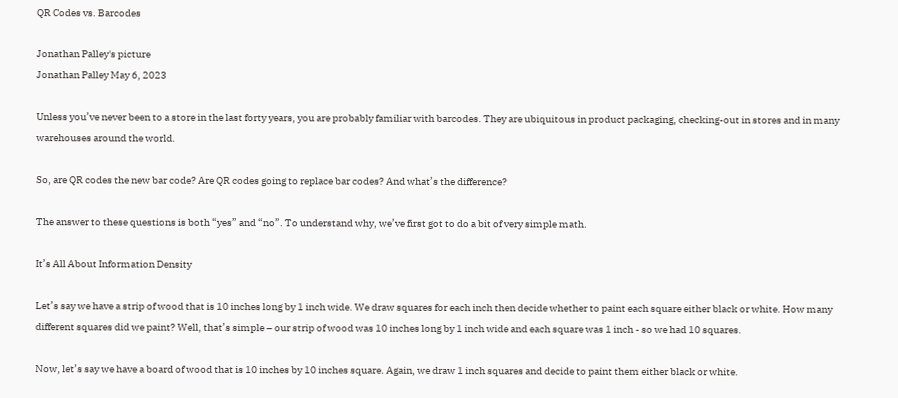QR Codes vs. Barcodes

Jonathan Palley's picture
Jonathan Palley May 6, 2023

Unless you’ve never been to a store in the last forty years, you are probably familiar with barcodes. They are ubiquitous in product packaging, checking-out in stores and in many warehouses around the world.

So, are QR codes the new bar code? Are QR codes going to replace bar codes? And what’s the difference?

The answer to these questions is both “yes” and “no”. To understand why, we’ve first got to do a bit of very simple math.

It’s All About Information Density

Let’s say we have a strip of wood that is 10 inches long by 1 inch wide. We draw squares for each inch then decide whether to paint each square either black or white. How many different squares did we paint? Well, that’s simple – our strip of wood was 10 inches long by 1 inch wide and each square was 1 inch - so we had 10 squares.

Now, let’s say we have a board of wood that is 10 inches by 10 inches square. Again, we draw 1 inch squares and decide to paint them either black or white.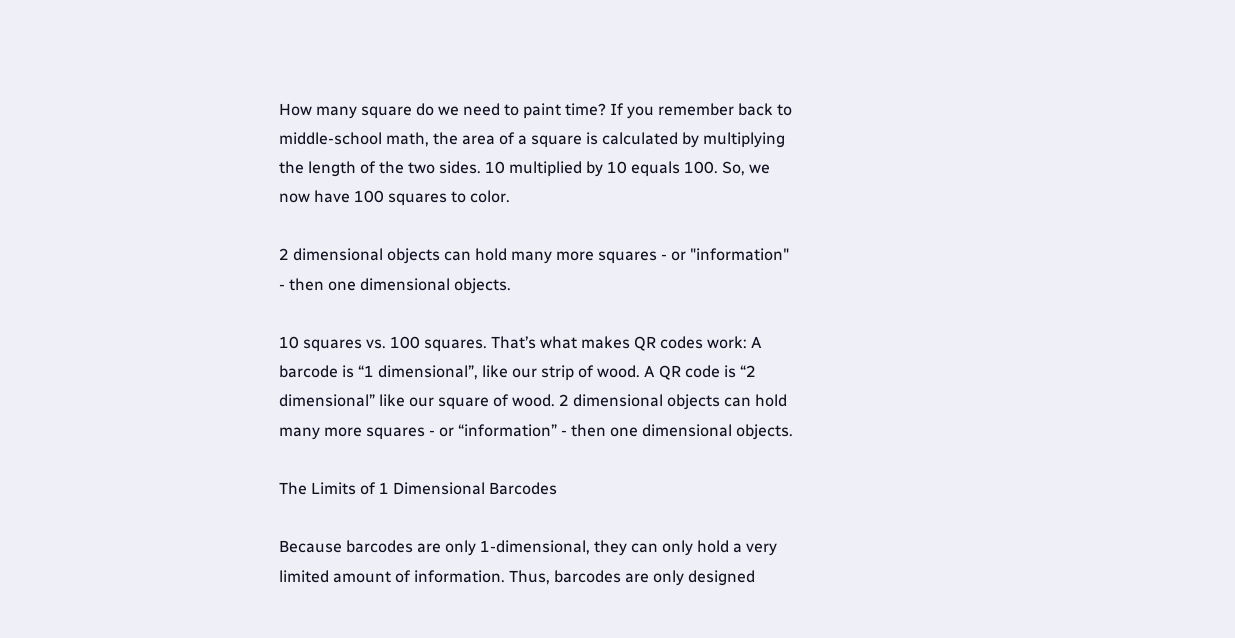How many square do we need to paint time? If you remember back to middle-school math, the area of a square is calculated by multiplying the length of the two sides. 10 multiplied by 10 equals 100. So, we now have 100 squares to color.

2 dimensional objects can hold many more squares - or "information" - then one dimensional objects.

10 squares vs. 100 squares. That’s what makes QR codes work: A barcode is “1 dimensional”, like our strip of wood. A QR code is “2 dimensional” like our square of wood. 2 dimensional objects can hold many more squares - or “information” - then one dimensional objects.

The Limits of 1 Dimensional Barcodes

Because barcodes are only 1-dimensional, they can only hold a very limited amount of information. Thus, barcodes are only designed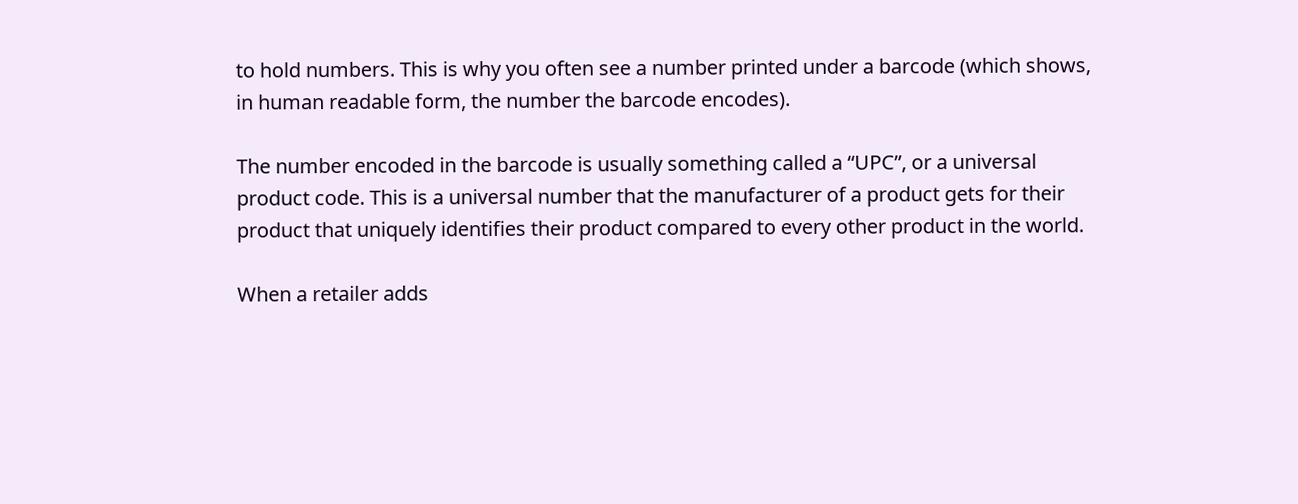to hold numbers. This is why you often see a number printed under a barcode (which shows, in human readable form, the number the barcode encodes).

The number encoded in the barcode is usually something called a “UPC”, or a universal product code. This is a universal number that the manufacturer of a product gets for their product that uniquely identifies their product compared to every other product in the world.

When a retailer adds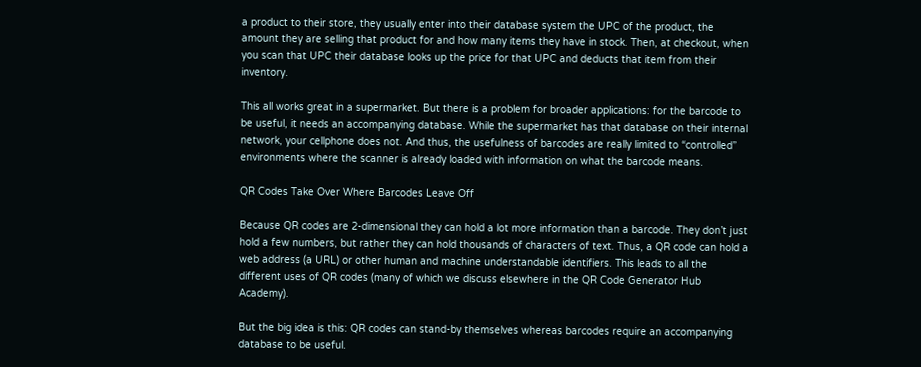a product to their store, they usually enter into their database system the UPC of the product, the amount they are selling that product for and how many items they have in stock. Then, at checkout, when you scan that UPC their database looks up the price for that UPC and deducts that item from their inventory.

This all works great in a supermarket. But there is a problem for broader applications: for the barcode to be useful, it needs an accompanying database. While the supermarket has that database on their internal network, your cellphone does not. And thus, the usefulness of barcodes are really limited to “controlled” environments where the scanner is already loaded with information on what the barcode means.

QR Codes Take Over Where Barcodes Leave Off

Because QR codes are 2-dimensional they can hold a lot more information than a barcode. They don’t just hold a few numbers, but rather they can hold thousands of characters of text. Thus, a QR code can hold a web address (a URL) or other human and machine understandable identifiers. This leads to all the different uses of QR codes (many of which we discuss elsewhere in the QR Code Generator Hub Academy).

But the big idea is this: QR codes can stand-by themselves whereas barcodes require an accompanying database to be useful.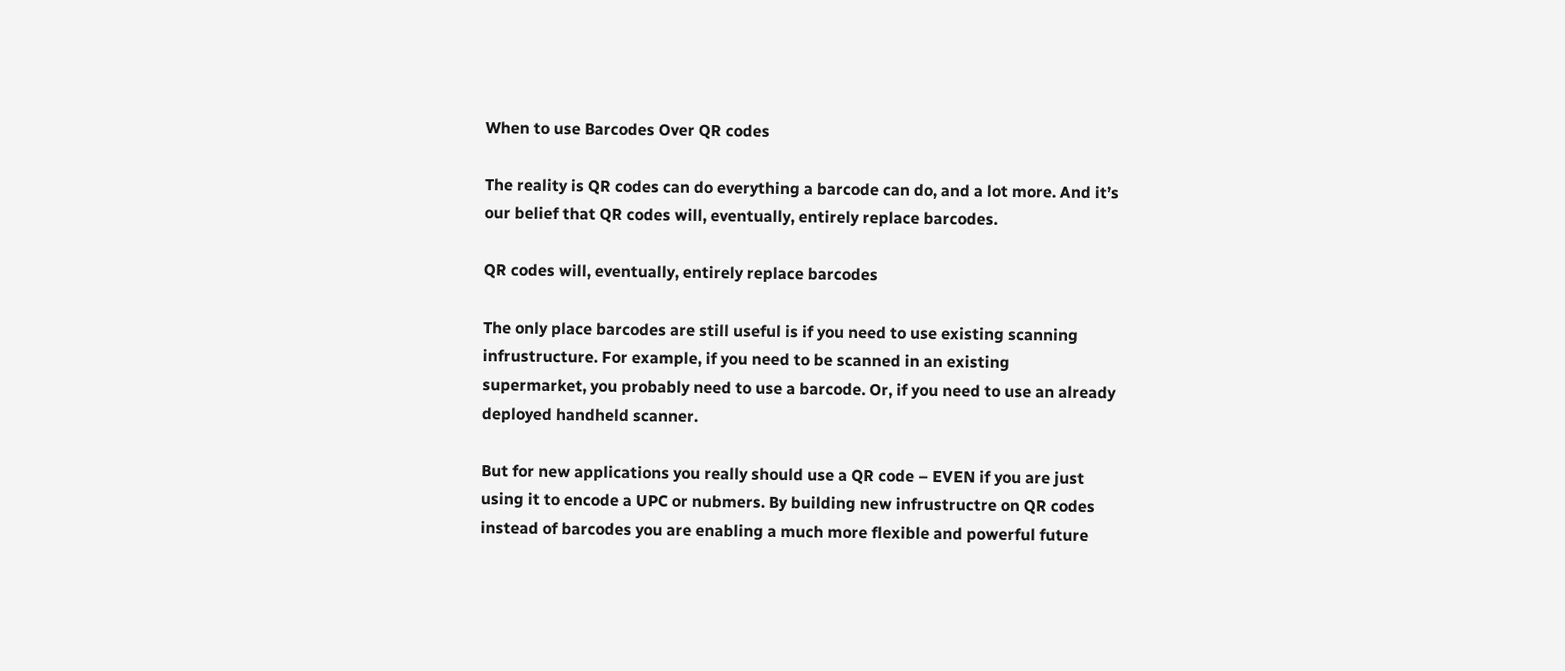When to use Barcodes Over QR codes

The reality is QR codes can do everything a barcode can do, and a lot more. And it’s our belief that QR codes will, eventually, entirely replace barcodes.

QR codes will, eventually, entirely replace barcodes

The only place barcodes are still useful is if you need to use existing scanning infrustructure. For example, if you need to be scanned in an existing supermarket, you probably need to use a barcode. Or, if you need to use an already deployed handheld scanner.

But for new applications you really should use a QR code – EVEN if you are just using it to encode a UPC or nubmers. By building new infrustructre on QR codes instead of barcodes you are enabling a much more flexible and powerful future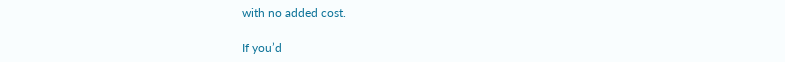with no added cost.

If you’d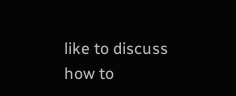like to discuss how to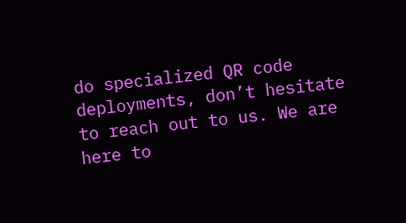do specialized QR code deployments, don’t hesitate to reach out to us. We are here to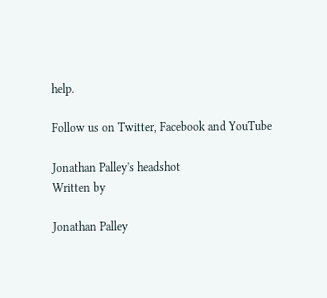help.

Follow us on Twitter, Facebook and YouTube

Jonathan Palley's headshot
Written by

Jonathan Palley